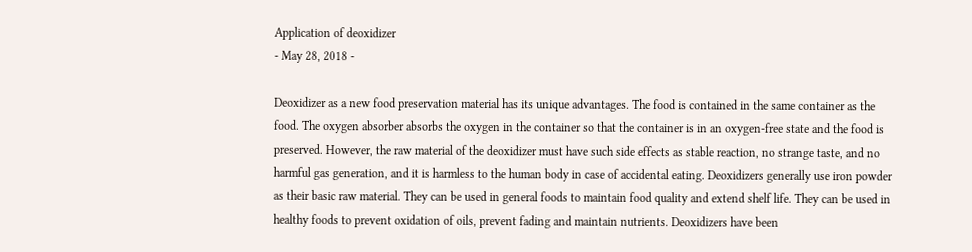Application of deoxidizer
- May 28, 2018 -

Deoxidizer as a new food preservation material has its unique advantages. The food is contained in the same container as the food. The oxygen absorber absorbs the oxygen in the container so that the container is in an oxygen-free state and the food is preserved. However, the raw material of the deoxidizer must have such side effects as stable reaction, no strange taste, and no harmful gas generation, and it is harmless to the human body in case of accidental eating. Deoxidizers generally use iron powder as their basic raw material. They can be used in general foods to maintain food quality and extend shelf life. They can be used in healthy foods to prevent oxidation of oils, prevent fading and maintain nutrients. Deoxidizers have been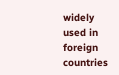widely used in foreign countries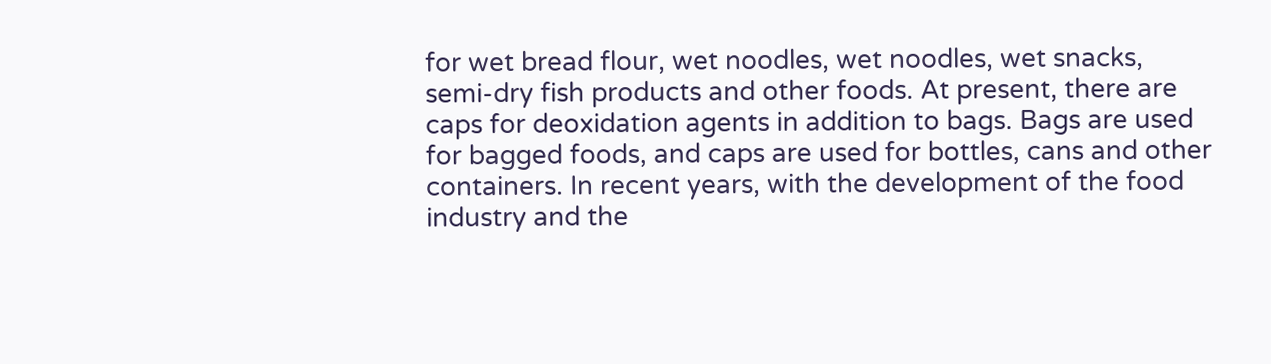for wet bread flour, wet noodles, wet noodles, wet snacks, semi-dry fish products and other foods. At present, there are caps for deoxidation agents in addition to bags. Bags are used for bagged foods, and caps are used for bottles, cans and other containers. In recent years, with the development of the food industry and the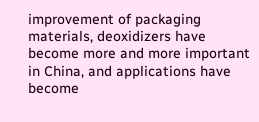improvement of packaging materials, deoxidizers have become more and more important in China, and applications have become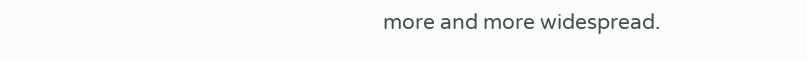more and more widespread.